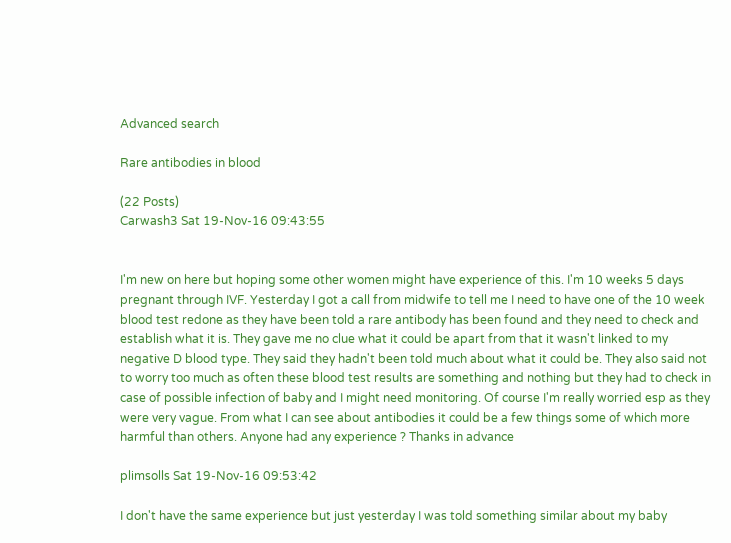Advanced search

Rare antibodies in blood

(22 Posts)
Carwash3 Sat 19-Nov-16 09:43:55


I'm new on here but hoping some other women might have experience of this. I'm 10 weeks 5 days pregnant through IVF. Yesterday I got a call from midwife to tell me I need to have one of the 10 week blood test redone as they have been told a rare antibody has been found and they need to check and establish what it is. They gave me no clue what it could be apart from that it wasn't linked to my negative D blood type. They said they hadn't been told much about what it could be. They also said not to worry too much as often these blood test results are something and nothing but they had to check in case of possible infection of baby and I might need monitoring. Of course I'm really worried esp as they were very vague. From what I can see about antibodies it could be a few things some of which more harmful than others. Anyone had any experience ? Thanks in advance

plimsolls Sat 19-Nov-16 09:53:42

I don't have the same experience but just yesterday I was told something similar about my baby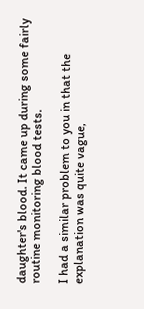daughter's blood. It came up during some fairly routine monitoring blood tests.

I had a similar problem to you in that the explanation was quite vague,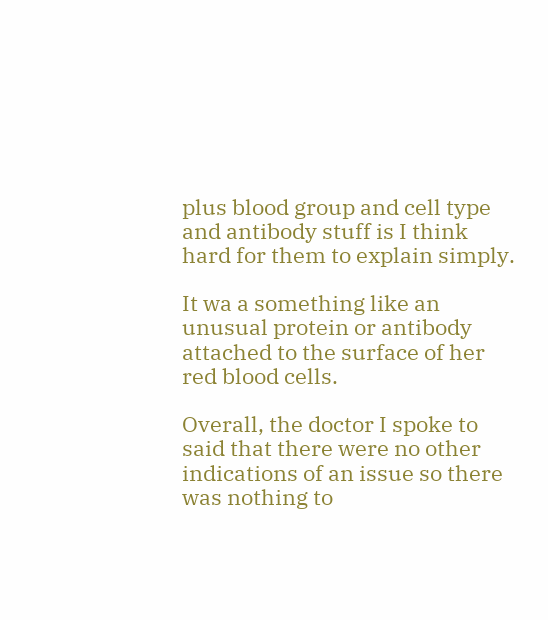plus blood group and cell type and antibody stuff is I think hard for them to explain simply.

It wa a something like an unusual protein or antibody attached to the surface of her red blood cells.

Overall, the doctor I spoke to said that there were no other indications of an issue so there was nothing to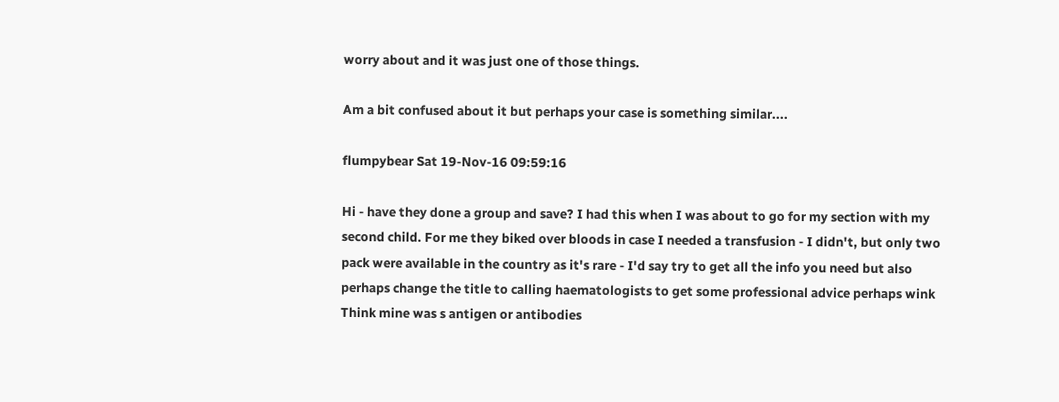worry about and it was just one of those things.

Am a bit confused about it but perhaps your case is something similar....

flumpybear Sat 19-Nov-16 09:59:16

Hi - have they done a group and save? I had this when I was about to go for my section with my second child. For me they biked over bloods in case I needed a transfusion - I didn't, but only two pack were available in the country as it's rare - I'd say try to get all the info you need but also perhaps change the title to calling haematologists to get some professional advice perhaps wink
Think mine was s antigen or antibodies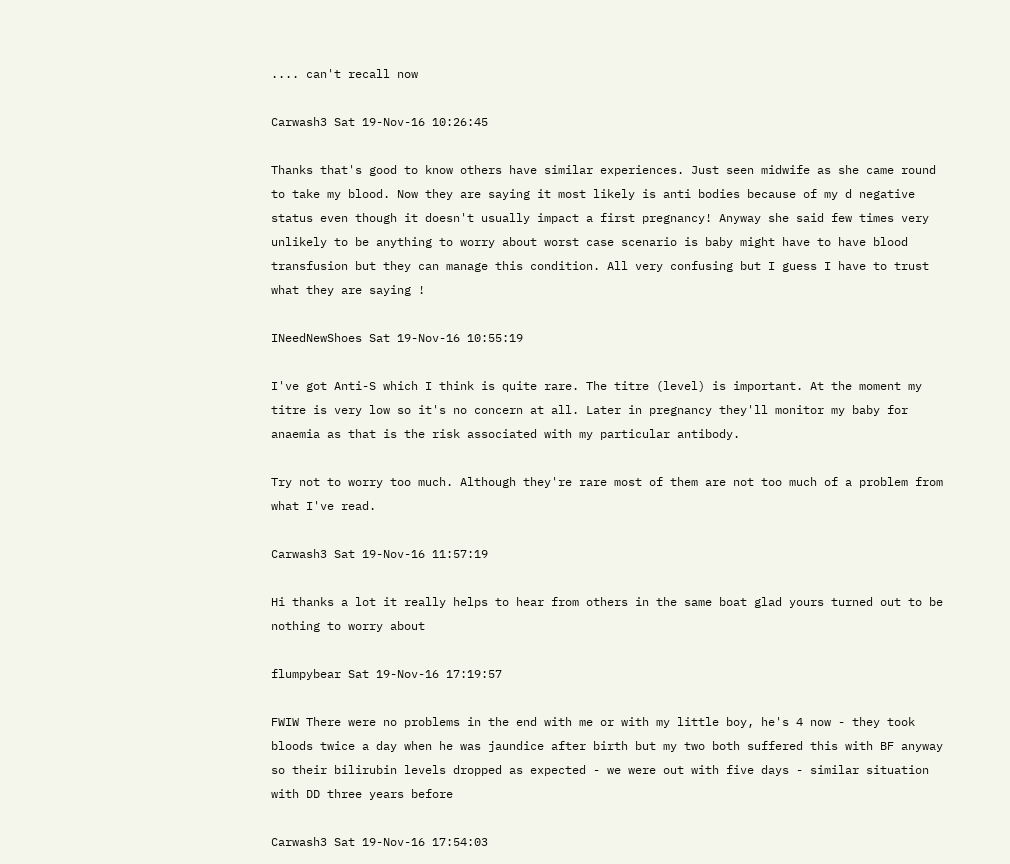.... can't recall now

Carwash3 Sat 19-Nov-16 10:26:45

Thanks that's good to know others have similar experiences. Just seen midwife as she came round to take my blood. Now they are saying it most likely is anti bodies because of my d negative status even though it doesn't usually impact a first pregnancy! Anyway she said few times very unlikely to be anything to worry about worst case scenario is baby might have to have blood transfusion but they can manage this condition. All very confusing but I guess I have to trust what they are saying !

INeedNewShoes Sat 19-Nov-16 10:55:19

I've got Anti-S which I think is quite rare. The titre (level) is important. At the moment my titre is very low so it's no concern at all. Later in pregnancy they'll monitor my baby for anaemia as that is the risk associated with my particular antibody.

Try not to worry too much. Although they're rare most of them are not too much of a problem from what I've read.

Carwash3 Sat 19-Nov-16 11:57:19

Hi thanks a lot it really helps to hear from others in the same boat glad yours turned out to be nothing to worry about

flumpybear Sat 19-Nov-16 17:19:57

FWIW There were no problems in the end with me or with my little boy, he's 4 now - they took bloods twice a day when he was jaundice after birth but my two both suffered this with BF anyway so their bilirubin levels dropped as expected - we were out with five days - similar situation with DD three years before

Carwash3 Sat 19-Nov-16 17:54:03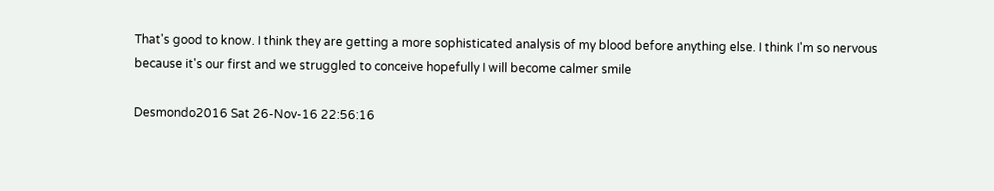That's good to know. I think they are getting a more sophisticated analysis of my blood before anything else. I think I'm so nervous because it's our first and we struggled to conceive hopefully I will become calmer smile

Desmondo2016 Sat 26-Nov-16 22:56:16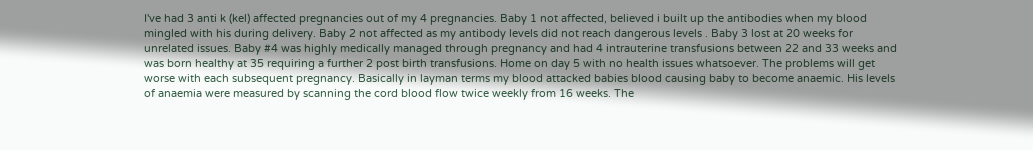I've had 3 anti k (kel) affected pregnancies out of my 4 pregnancies. Baby 1 not affected, believed i built up the antibodies when my blood mingled with his during delivery. Baby 2 not affected as my antibody levels did not reach dangerous levels . Baby 3 lost at 20 weeks for unrelated issues. Baby #4 was highly medically managed through pregnancy and had 4 intrauterine transfusions between 22 and 33 weeks and was born healthy at 35 requiring a further 2 post birth transfusions. Home on day 5 with no health issues whatsoever. The problems will get worse with each subsequent pregnancy. Basically in layman terms my blood attacked babies blood causing baby to become anaemic. His levels of anaemia were measured by scanning the cord blood flow twice weekly from 16 weeks. The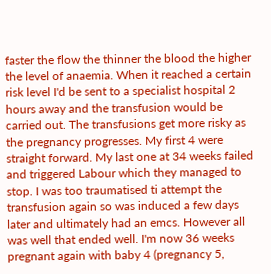faster the flow the thinner the blood the higher the level of anaemia. When it reached a certain risk level I'd be sent to a specialist hospital 2 hours away and the transfusion would be carried out. The transfusions get more risky as the pregnancy progresses. My first 4 were straight forward. My last one at 34 weeks failed and triggered Labour which they managed to stop. I was too traumatised ti attempt the transfusion again so was induced a few days later and ultimately had an emcs. However all was well that ended well. I'm now 36 weeks pregnant again with baby 4 (pregnancy 5,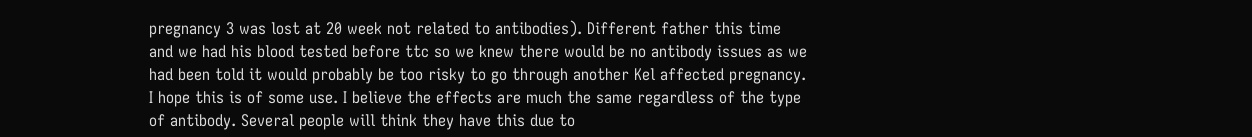pregnancy 3 was lost at 20 week not related to antibodies). Different father this time and we had his blood tested before ttc so we knew there would be no antibody issues as we had been told it would probably be too risky to go through another Kel affected pregnancy. I hope this is of some use. I believe the effects are much the same regardless of the type of antibody. Several people will think they have this due to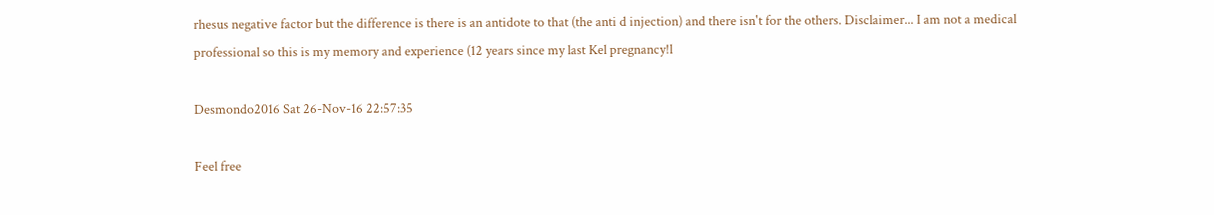rhesus negative factor but the difference is there is an antidote to that (the anti d injection) and there isn't for the others. Disclaimer... I am not a medical professional so this is my memory and experience (12 years since my last Kel pregnancy!l

Desmondo2016 Sat 26-Nov-16 22:57:35

Feel free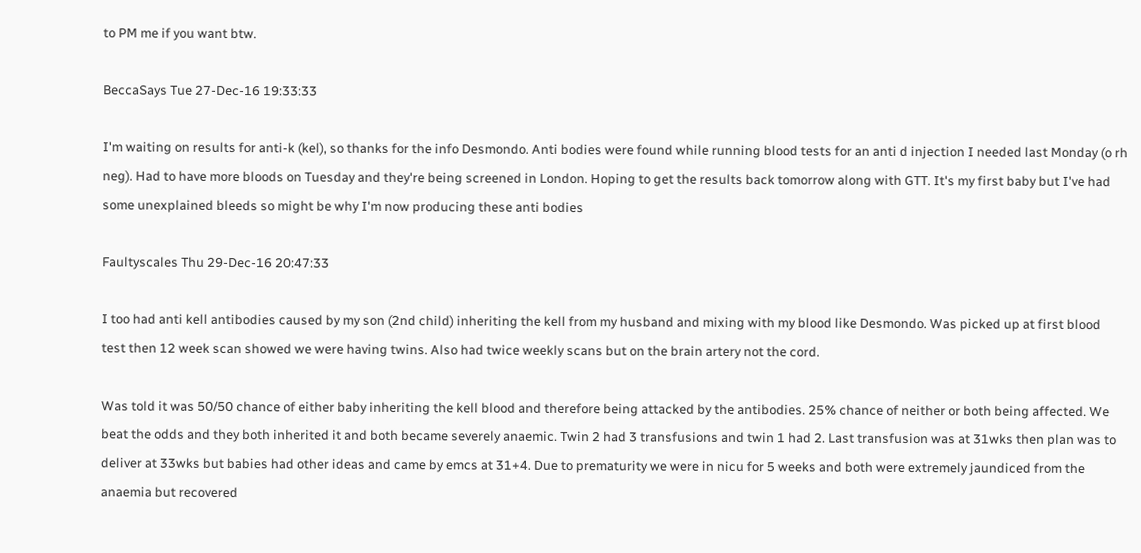to PM me if you want btw.

BeccaSays Tue 27-Dec-16 19:33:33

I'm waiting on results for anti-k (kel), so thanks for the info Desmondo. Anti bodies were found while running blood tests for an anti d injection I needed last Monday (o rh neg). Had to have more bloods on Tuesday and they're being screened in London. Hoping to get the results back tomorrow along with GTT. It's my first baby but I've had some unexplained bleeds so might be why I'm now producing these anti bodies

Faultyscales Thu 29-Dec-16 20:47:33

I too had anti kell antibodies caused by my son (2nd child) inheriting the kell from my husband and mixing with my blood like Desmondo. Was picked up at first blood test then 12 week scan showed we were having twins. Also had twice weekly scans but on the brain artery not the cord.

Was told it was 50/50 chance of either baby inheriting the kell blood and therefore being attacked by the antibodies. 25% chance of neither or both being affected. We beat the odds and they both inherited it and both became severely anaemic. Twin 2 had 3 transfusions and twin 1 had 2. Last transfusion was at 31wks then plan was to deliver at 33wks but babies had other ideas and came by emcs at 31+4. Due to prematurity we were in nicu for 5 weeks and both were extremely jaundiced from the anaemia but recovered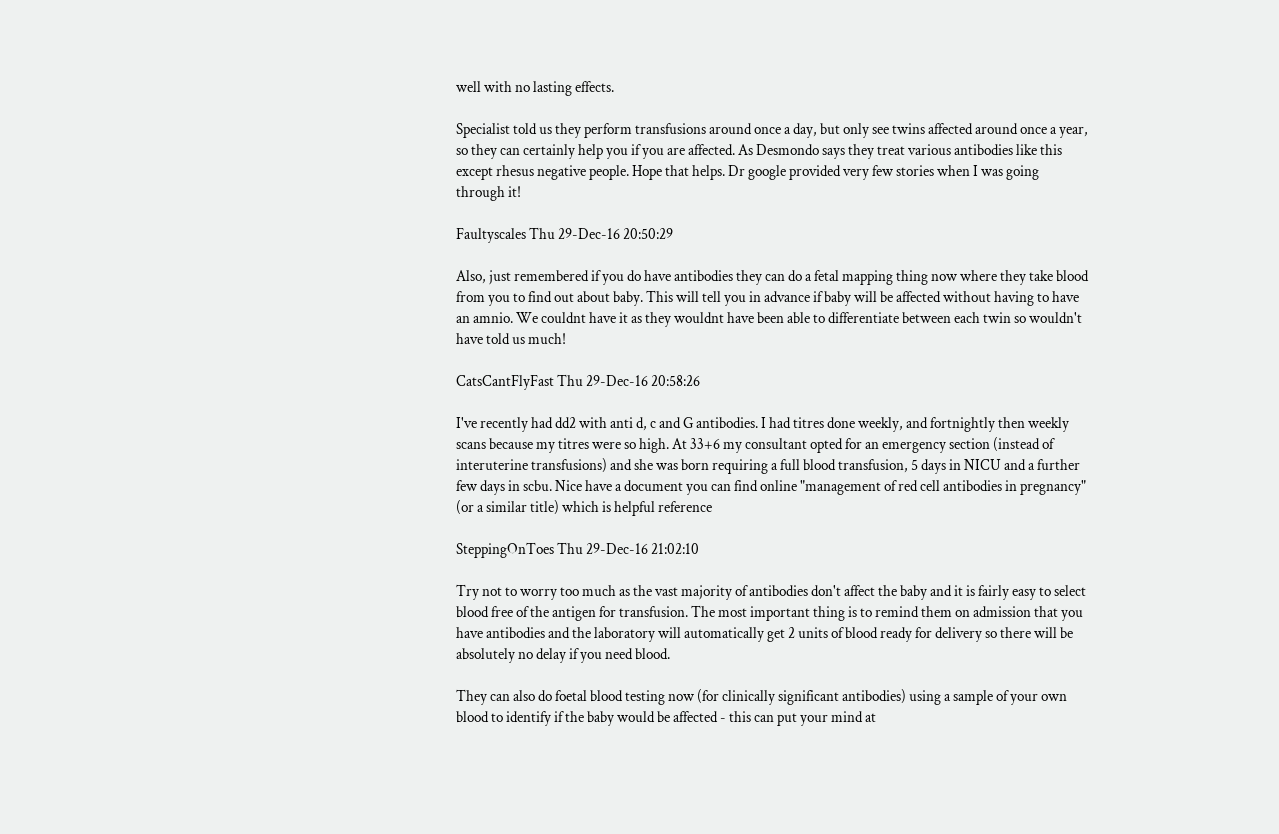well with no lasting effects.

Specialist told us they perform transfusions around once a day, but only see twins affected around once a year, so they can certainly help you if you are affected. As Desmondo says they treat various antibodies like this except rhesus negative people. Hope that helps. Dr google provided very few stories when I was going through it!

Faultyscales Thu 29-Dec-16 20:50:29

Also, just remembered if you do have antibodies they can do a fetal mapping thing now where they take blood from you to find out about baby. This will tell you in advance if baby will be affected without having to have an amnio. We couldnt have it as they wouldnt have been able to differentiate between each twin so wouldn't have told us much!

CatsCantFlyFast Thu 29-Dec-16 20:58:26

I've recently had dd2 with anti d, c and G antibodies. I had titres done weekly, and fortnightly then weekly scans because my titres were so high. At 33+6 my consultant opted for an emergency section (instead of interuterine transfusions) and she was born requiring a full blood transfusion, 5 days in NICU and a further few days in scbu. Nice have a document you can find online "management of red cell antibodies in pregnancy" (or a similar title) which is helpful reference

SteppingOnToes Thu 29-Dec-16 21:02:10

Try not to worry too much as the vast majority of antibodies don't affect the baby and it is fairly easy to select blood free of the antigen for transfusion. The most important thing is to remind them on admission that you have antibodies and the laboratory will automatically get 2 units of blood ready for delivery so there will be absolutely no delay if you need blood.

They can also do foetal blood testing now (for clinically significant antibodies) using a sample of your own blood to identify if the baby would be affected - this can put your mind at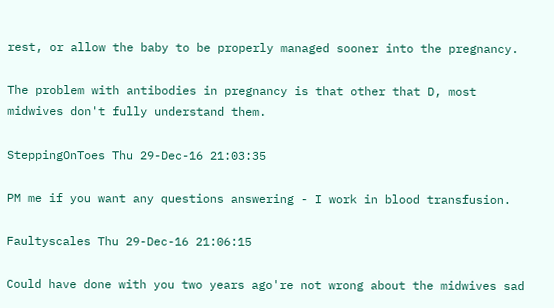rest, or allow the baby to be properly managed sooner into the pregnancy.

The problem with antibodies in pregnancy is that other that D, most midwives don't fully understand them.

SteppingOnToes Thu 29-Dec-16 21:03:35

PM me if you want any questions answering - I work in blood transfusion.

Faultyscales Thu 29-Dec-16 21:06:15

Could have done with you two years ago're not wrong about the midwives sad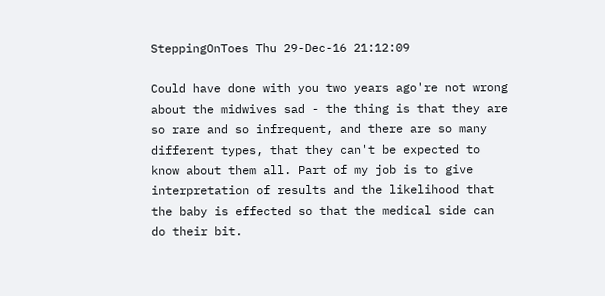SteppingOnToes Thu 29-Dec-16 21:12:09

Could have done with you two years ago're not wrong about the midwives sad - the thing is that they are so rare and so infrequent, and there are so many different types, that they can't be expected to know about them all. Part of my job is to give interpretation of results and the likelihood that the baby is effected so that the medical side can do their bit.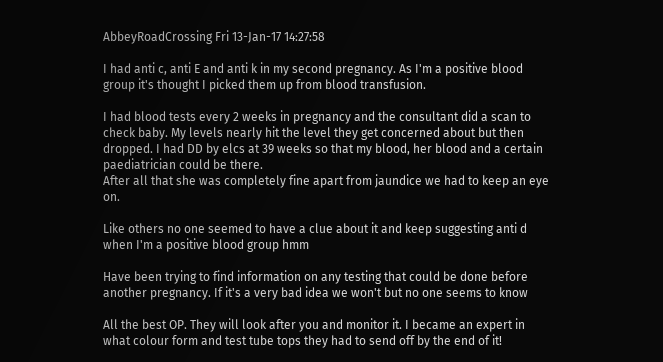AbbeyRoadCrossing Fri 13-Jan-17 14:27:58

I had anti c, anti E and anti k in my second pregnancy. As I'm a positive blood group it's thought I picked them up from blood transfusion.

I had blood tests every 2 weeks in pregnancy and the consultant did a scan to check baby. My levels nearly hit the level they get concerned about but then dropped. I had DD by elcs at 39 weeks so that my blood, her blood and a certain paediatrician could be there.
After all that she was completely fine apart from jaundice we had to keep an eye on.

Like others no one seemed to have a clue about it and keep suggesting anti d when I'm a positive blood group hmm

Have been trying to find information on any testing that could be done before another pregnancy. If it's a very bad idea we won't but no one seems to know

All the best OP. They will look after you and monitor it. I became an expert in what colour form and test tube tops they had to send off by the end of it!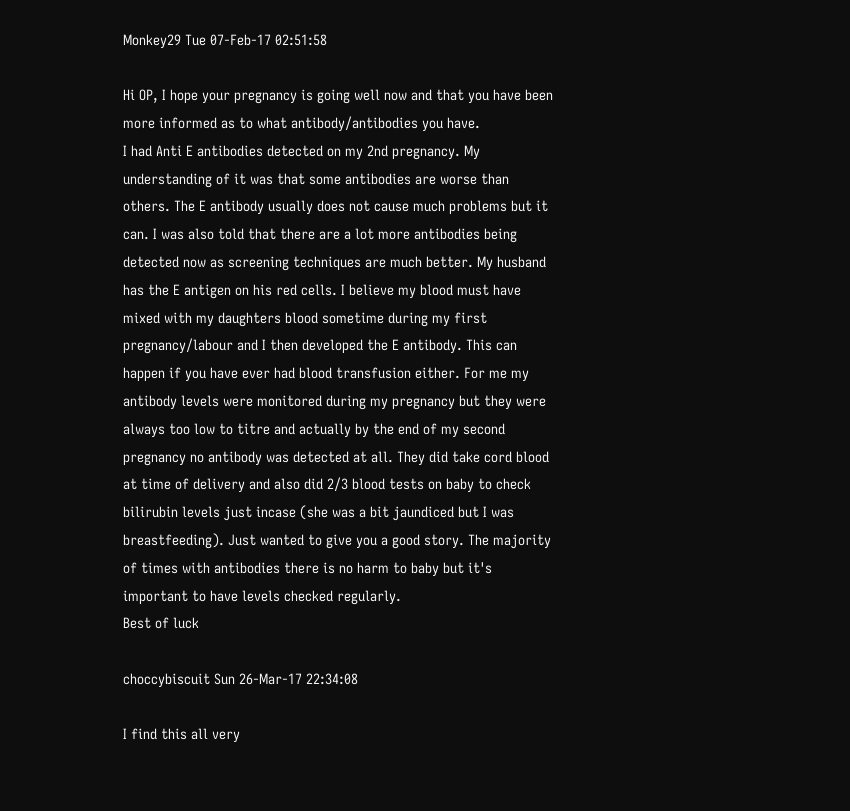Monkey29 Tue 07-Feb-17 02:51:58

Hi OP, I hope your pregnancy is going well now and that you have been more informed as to what antibody/antibodies you have.
I had Anti E antibodies detected on my 2nd pregnancy. My understanding of it was that some antibodies are worse than others. The E antibody usually does not cause much problems but it can. I was also told that there are a lot more antibodies being detected now as screening techniques are much better. My husband has the E antigen on his red cells. I believe my blood must have mixed with my daughters blood sometime during my first pregnancy/labour and I then developed the E antibody. This can happen if you have ever had blood transfusion either. For me my antibody levels were monitored during my pregnancy but they were always too low to titre and actually by the end of my second pregnancy no antibody was detected at all. They did take cord blood at time of delivery and also did 2/3 blood tests on baby to check bilirubin levels just incase (she was a bit jaundiced but I was breastfeeding). Just wanted to give you a good story. The majority of times with antibodies there is no harm to baby but it's important to have levels checked regularly.
Best of luck

choccybiscuit Sun 26-Mar-17 22:34:08

I find this all very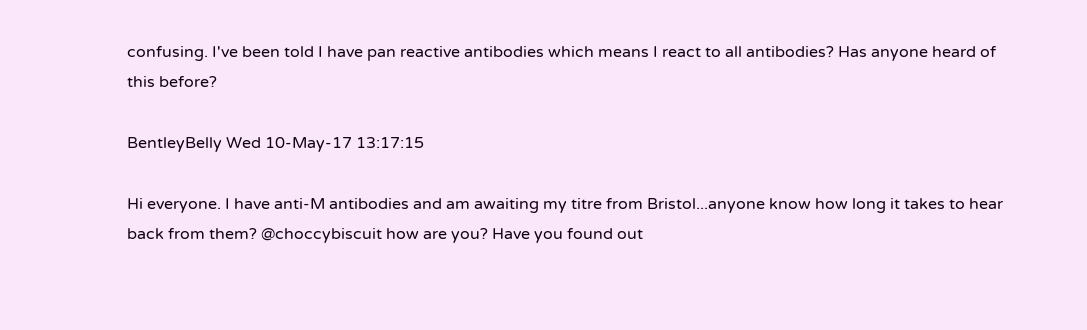confusing. I've been told I have pan reactive antibodies which means I react to all antibodies? Has anyone heard of this before?

BentleyBelly Wed 10-May-17 13:17:15

Hi everyone. I have anti-M antibodies and am awaiting my titre from Bristol...anyone know how long it takes to hear back from them? @choccybiscuit how are you? Have you found out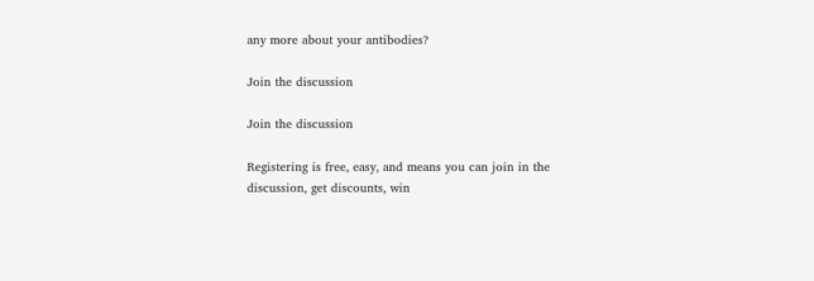any more about your antibodies?

Join the discussion

Join the discussion

Registering is free, easy, and means you can join in the discussion, get discounts, win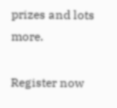prizes and lots more.

Register now